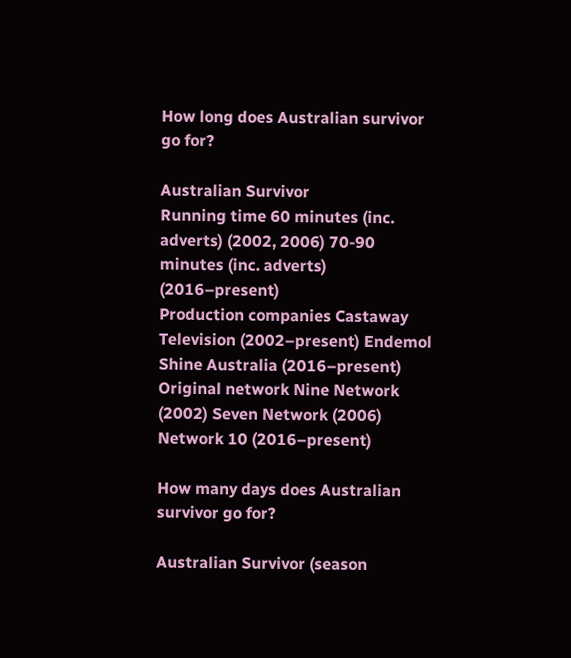How long does Australian survivor go for?

Australian Survivor
Running time 60 minutes (inc. adverts) (2002, 2006) 70-90 minutes (inc. adverts) (2016–present)
Production companies Castaway Television (2002–present) Endemol Shine Australia (2016–present)
Original network Nine Network (2002) Seven Network (2006) Network 10 (2016–present)

How many days does Australian survivor go for?

Australian Survivor (season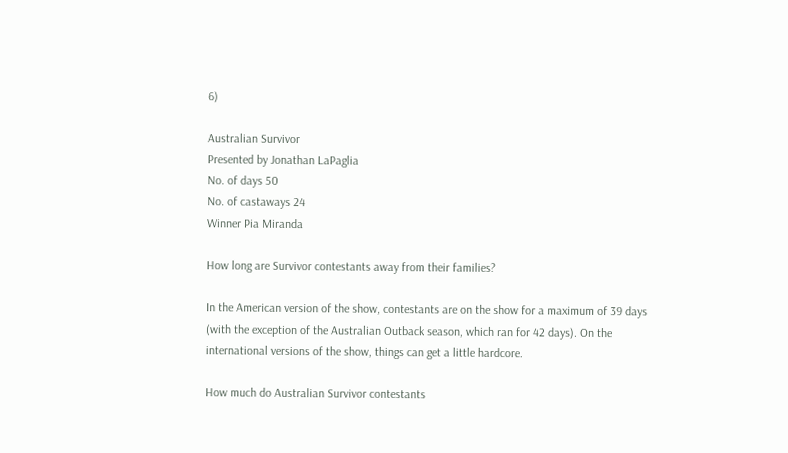6)

Australian Survivor
Presented by Jonathan LaPaglia
No. of days 50
No. of castaways 24
Winner Pia Miranda

How long are Survivor contestants away from their families?

In the American version of the show, contestants are on the show for a maximum of 39 days (with the exception of the Australian Outback season, which ran for 42 days). On the international versions of the show, things can get a little hardcore.

How much do Australian Survivor contestants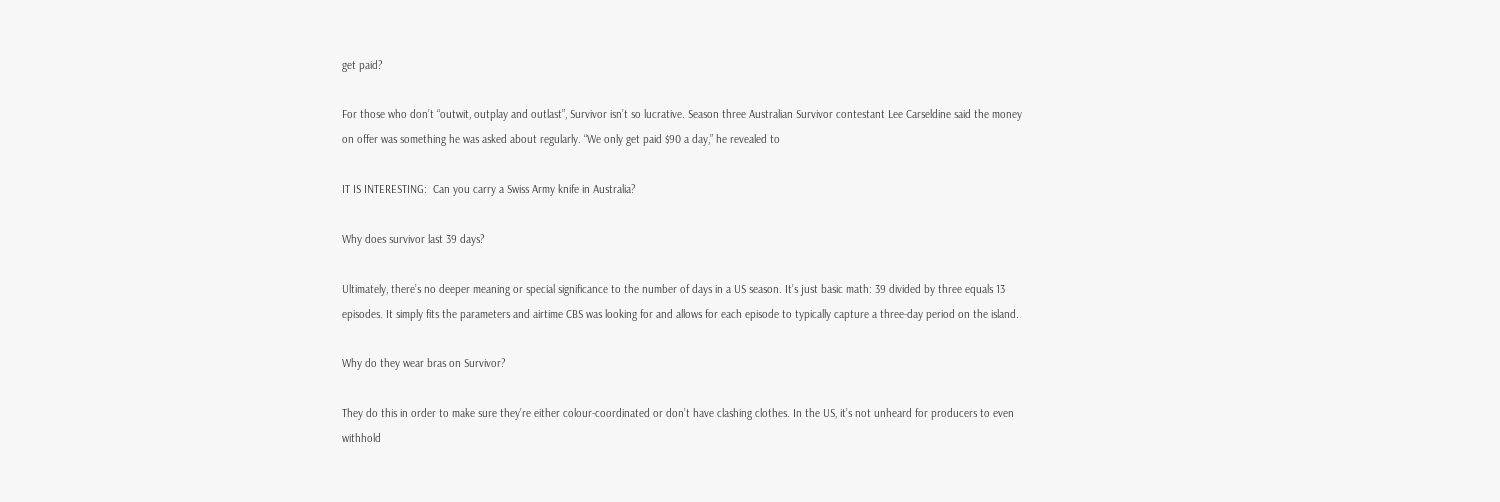get paid?

For those who don’t “outwit, outplay and outlast”, Survivor isn’t so lucrative. Season three Australian Survivor contestant Lee Carseldine said the money on offer was something he was asked about regularly. “We only get paid $90 a day,” he revealed to

IT IS INTERESTING:  Can you carry a Swiss Army knife in Australia?

Why does survivor last 39 days?

Ultimately, there’s no deeper meaning or special significance to the number of days in a US season. It’s just basic math: 39 divided by three equals 13 episodes. It simply fits the parameters and airtime CBS was looking for and allows for each episode to typically capture a three-day period on the island.

Why do they wear bras on Survivor?

They do this in order to make sure they’re either colour-coordinated or don’t have clashing clothes. In the US, it’s not unheard for producers to even withhold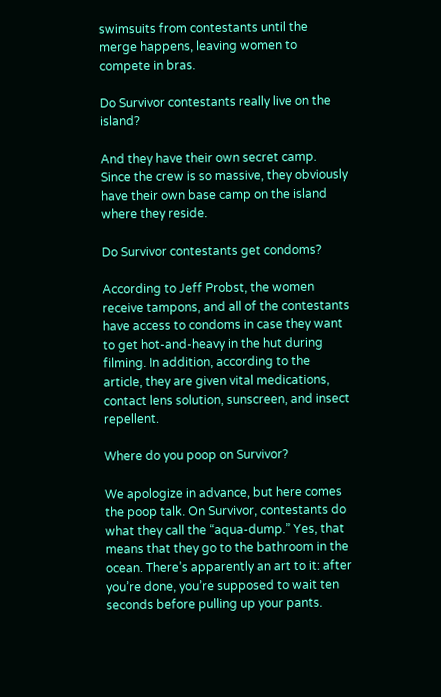swimsuits from contestants until the merge happens, leaving women to compete in bras.

Do Survivor contestants really live on the island?

And they have their own secret camp. Since the crew is so massive, they obviously have their own base camp on the island where they reside.

Do Survivor contestants get condoms?

According to Jeff Probst, the women receive tampons, and all of the contestants have access to condoms in case they want to get hot-and-heavy in the hut during filming. In addition, according to the article, they are given vital medications, contact lens solution, sunscreen, and insect repellent.

Where do you poop on Survivor?

We apologize in advance, but here comes the poop talk. On Survivor, contestants do what they call the “aqua-dump.” Yes, that means that they go to the bathroom in the ocean. There’s apparently an art to it: after you’re done, you’re supposed to wait ten seconds before pulling up your pants.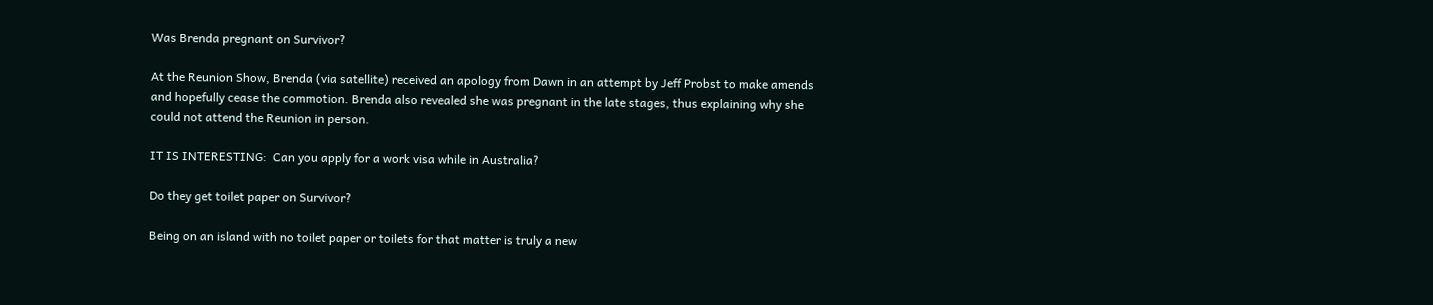Was Brenda pregnant on Survivor?

At the Reunion Show, Brenda (via satellite) received an apology from Dawn in an attempt by Jeff Probst to make amends and hopefully cease the commotion. Brenda also revealed she was pregnant in the late stages, thus explaining why she could not attend the Reunion in person.

IT IS INTERESTING:  Can you apply for a work visa while in Australia?

Do they get toilet paper on Survivor?

Being on an island with no toilet paper or toilets for that matter is truly a new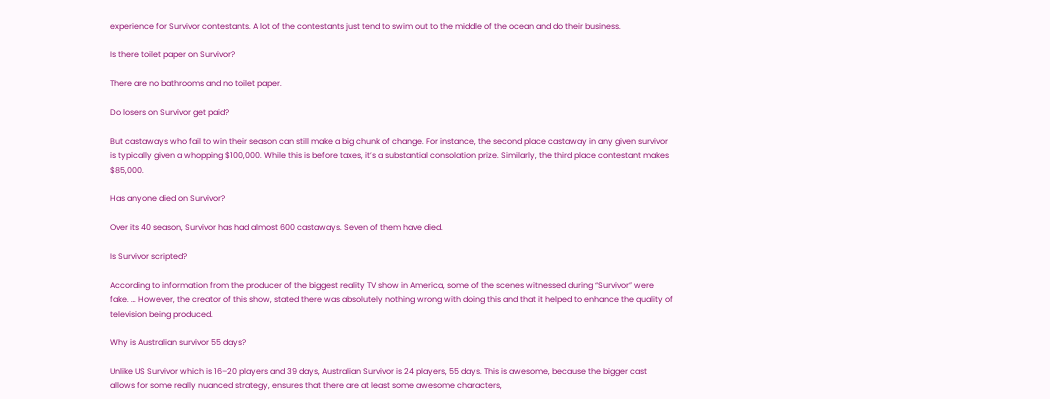experience for Survivor contestants. A lot of the contestants just tend to swim out to the middle of the ocean and do their business.

Is there toilet paper on Survivor?

There are no bathrooms and no toilet paper.

Do losers on Survivor get paid?

But castaways who fail to win their season can still make a big chunk of change. For instance, the second place castaway in any given survivor is typically given a whopping $100,000. While this is before taxes, it’s a substantial consolation prize. Similarly, the third place contestant makes $85,000.

Has anyone died on Survivor?

Over its 40 season, Survivor has had almost 600 castaways. Seven of them have died.

Is Survivor scripted?

According to information from the producer of the biggest reality TV show in America, some of the scenes witnessed during “Survivor” were fake. … However, the creator of this show, stated there was absolutely nothing wrong with doing this and that it helped to enhance the quality of television being produced.

Why is Australian survivor 55 days?

Unlike US Survivor which is 16–20 players and 39 days, Australian Survivor is 24 players, 55 days. This is awesome, because the bigger cast allows for some really nuanced strategy, ensures that there are at least some awesome characters,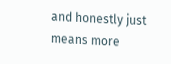and honestly just means more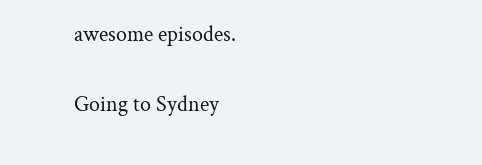awesome episodes.

Going to Sydney